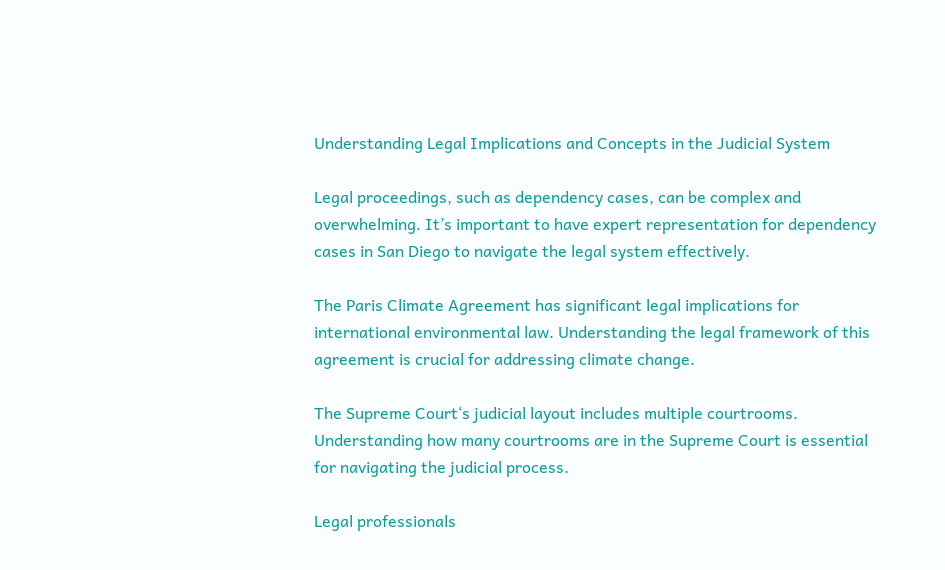Understanding Legal Implications and Concepts in the Judicial System

Legal proceedings, such as dependency cases, can be complex and overwhelming. It’s important to have expert representation for dependency cases in San Diego to navigate the legal system effectively.

The Paris Climate Agreement has significant legal implications for international environmental law. Understanding the legal framework of this agreement is crucial for addressing climate change.

The Supreme Court‘s judicial layout includes multiple courtrooms. Understanding how many courtrooms are in the Supreme Court is essential for navigating the judicial process.

Legal professionals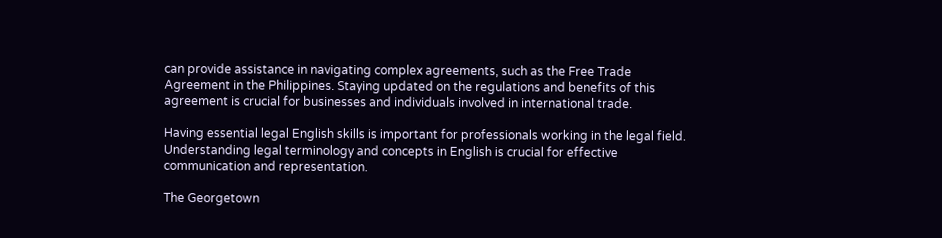can provide assistance in navigating complex agreements, such as the Free Trade Agreement in the Philippines. Staying updated on the regulations and benefits of this agreement is crucial for businesses and individuals involved in international trade.

Having essential legal English skills is important for professionals working in the legal field. Understanding legal terminology and concepts in English is crucial for effective communication and representation.

The Georgetown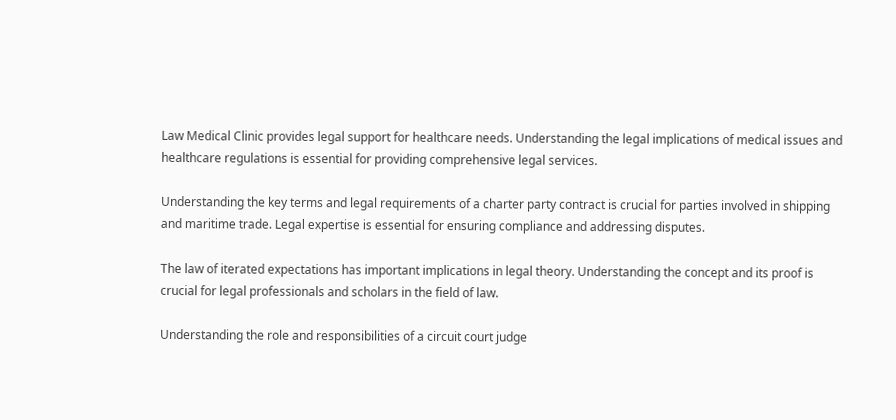Law Medical Clinic provides legal support for healthcare needs. Understanding the legal implications of medical issues and healthcare regulations is essential for providing comprehensive legal services.

Understanding the key terms and legal requirements of a charter party contract is crucial for parties involved in shipping and maritime trade. Legal expertise is essential for ensuring compliance and addressing disputes.

The law of iterated expectations has important implications in legal theory. Understanding the concept and its proof is crucial for legal professionals and scholars in the field of law.

Understanding the role and responsibilities of a circuit court judge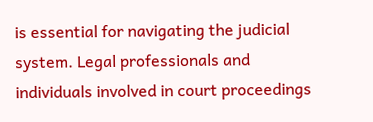is essential for navigating the judicial system. Legal professionals and individuals involved in court proceedings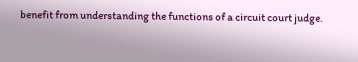benefit from understanding the functions of a circuit court judge.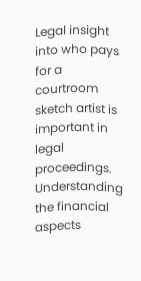Legal insight into who pays for a courtroom sketch artist is important in legal proceedings. Understanding the financial aspects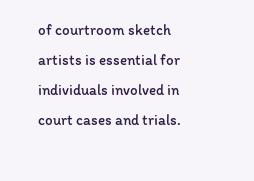of courtroom sketch artists is essential for individuals involved in court cases and trials.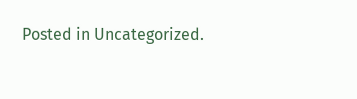Posted in Uncategorized.